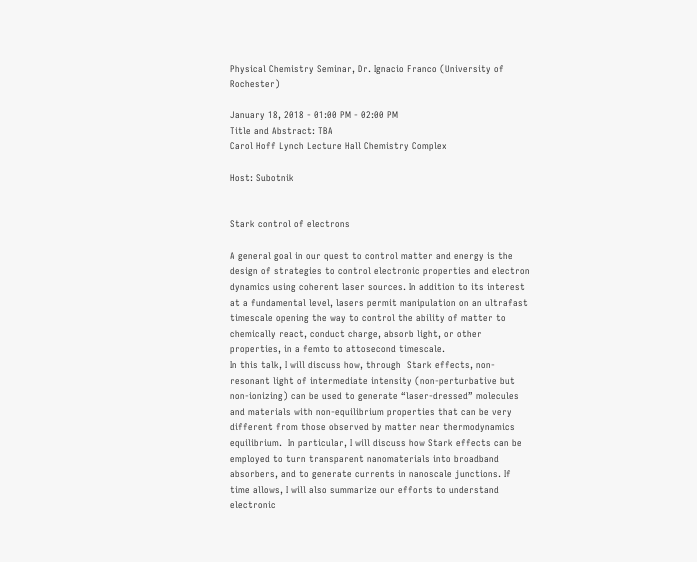Physical Chemistry Seminar, Dr. Ignacio Franco (University of Rochester)

January 18, 2018 - 01:00 PM - 02:00 PM
Title and Abstract: TBA
Carol Hoff Lynch Lecture Hall Chemistry Complex

Host: Subotnik


Stark control of electrons

A general goal in our quest to control matter and energy is the design of strategies to control electronic properties and electron dynamics using coherent laser sources. In addition to its interest at a fundamental level, lasers permit manipulation on an ultrafast timescale opening the way to control the ability of matter to chemically react, conduct charge, absorb light, or other properties, in a femto to attosecond timescale.
In this talk, I will discuss how, through  Stark effects, non-resonant light of intermediate intensity (non-perturbative but non-ionizing) can be used to generate “laser-dressed” molecules and materials with non-equilibrium properties that can be very different from those observed by matter near thermodynamics equilibrium.  In particular, I will discuss how Stark effects can be employed to turn transparent nanomaterials into broadband absorbers, and to generate currents in nanoscale junctions. If time allows, I will also summarize our efforts to understand electronic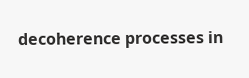decoherence processes in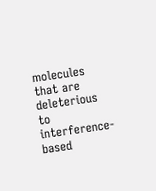molecules that are deleterious to interference-based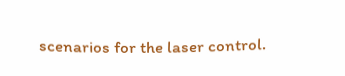scenarios for the laser control.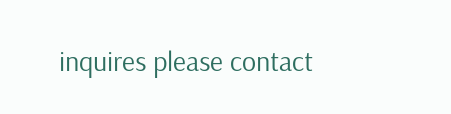inquires please contact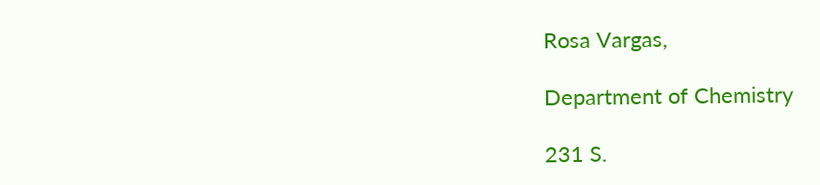Rosa Vargas,

Department of Chemistry

231 S.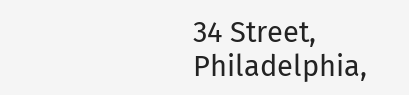34 Street, Philadelphia,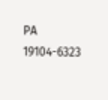PA 19104-6323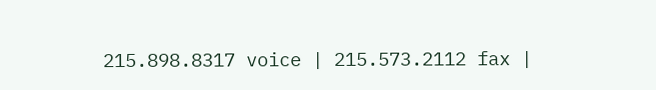215.898.8317 voice | 215.573.2112 fax |